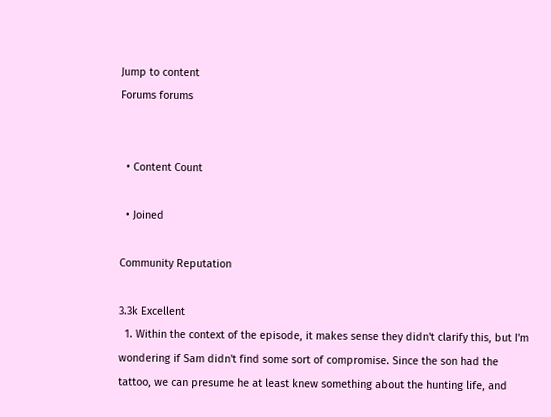Jump to content
Forums forums


  • Content Count

  • Joined

Community Reputation

3.3k Excellent
  1. Within the context of the episode, it makes sense they didn't clarify this, but I'm wondering if Sam didn't find some sort of compromise. Since the son had the tattoo, we can presume he at least knew something about the hunting life, and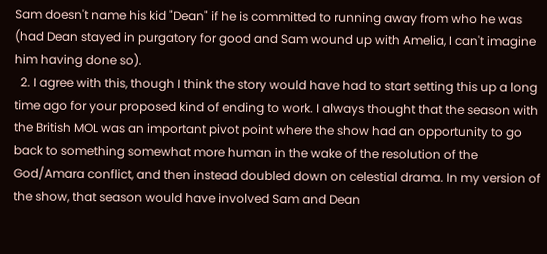Sam doesn't name his kid "Dean" if he is committed to running away from who he was (had Dean stayed in purgatory for good and Sam wound up with Amelia, I can't imagine him having done so).
  2. I agree with this, though I think the story would have had to start setting this up a long time ago for your proposed kind of ending to work. I always thought that the season with the British MOL was an important pivot point where the show had an opportunity to go back to something somewhat more human in the wake of the resolution of the God/Amara conflict, and then instead doubled down on celestial drama. In my version of the show, that season would have involved Sam and Dean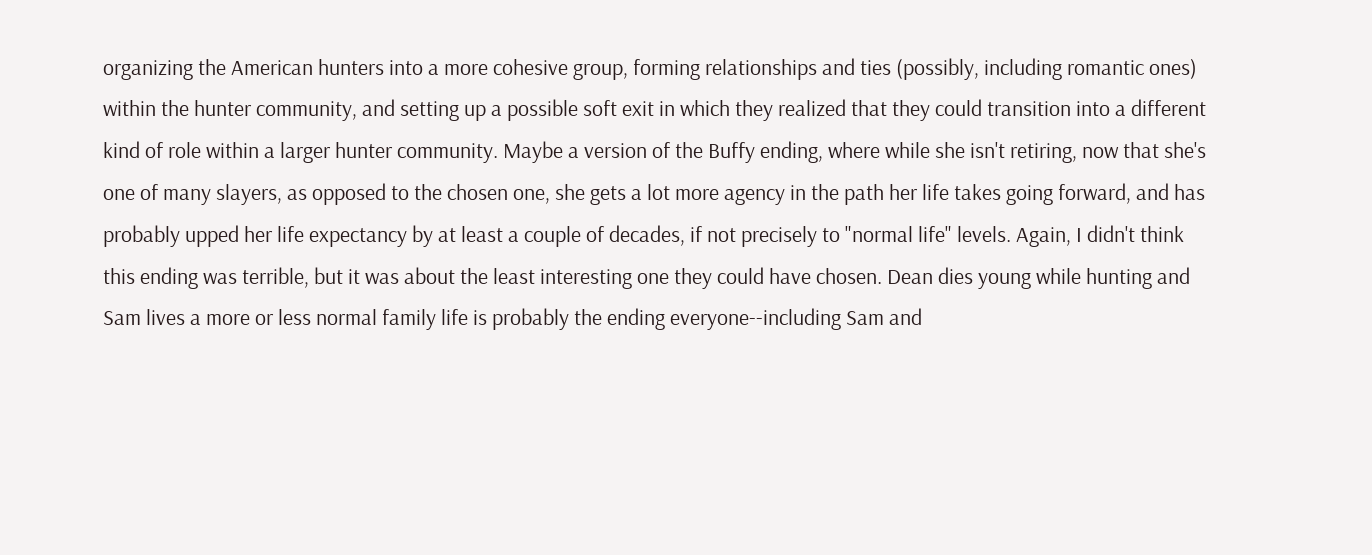organizing the American hunters into a more cohesive group, forming relationships and ties (possibly, including romantic ones) within the hunter community, and setting up a possible soft exit in which they realized that they could transition into a different kind of role within a larger hunter community. Maybe a version of the Buffy ending, where while she isn't retiring, now that she's one of many slayers, as opposed to the chosen one, she gets a lot more agency in the path her life takes going forward, and has probably upped her life expectancy by at least a couple of decades, if not precisely to "normal life" levels. Again, I didn't think this ending was terrible, but it was about the least interesting one they could have chosen. Dean dies young while hunting and Sam lives a more or less normal family life is probably the ending everyone--including Sam and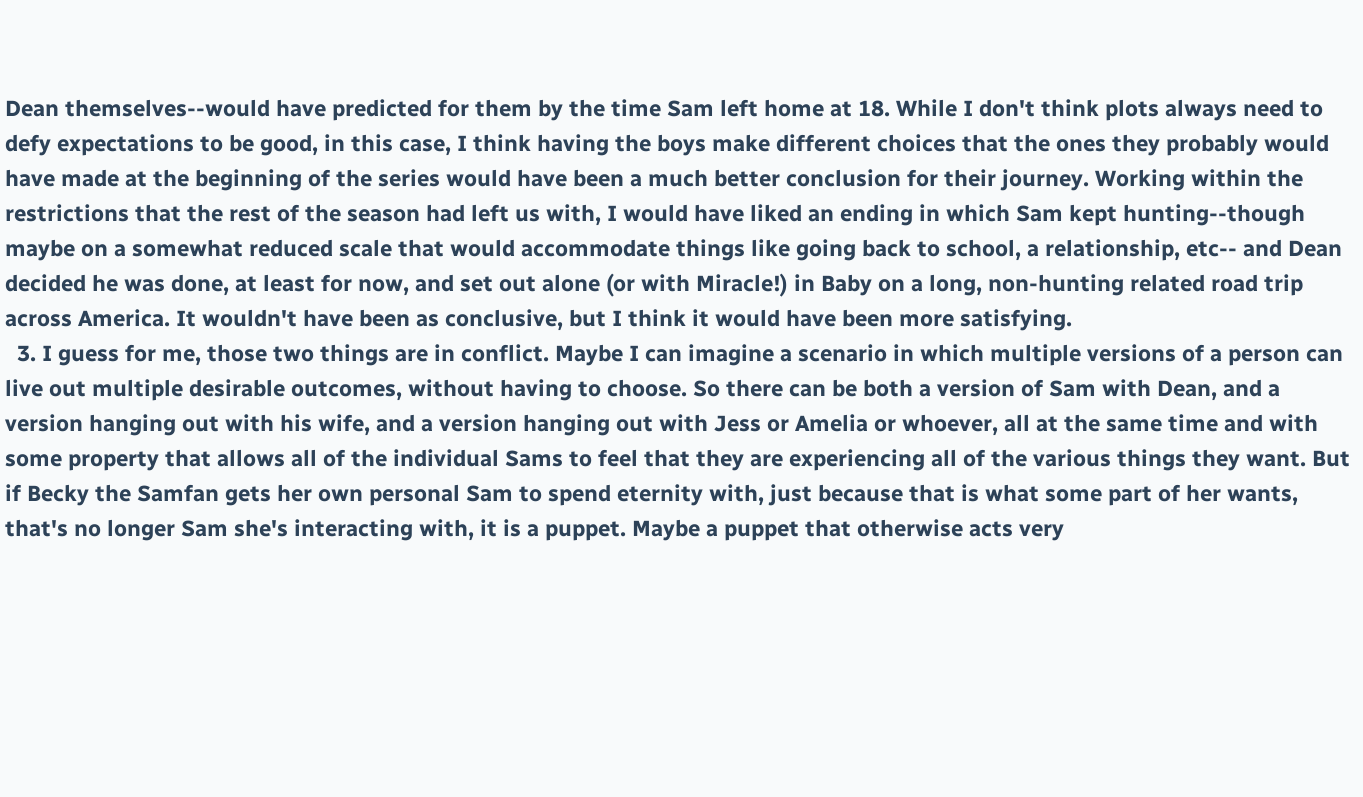Dean themselves--would have predicted for them by the time Sam left home at 18. While I don't think plots always need to defy expectations to be good, in this case, I think having the boys make different choices that the ones they probably would have made at the beginning of the series would have been a much better conclusion for their journey. Working within the restrictions that the rest of the season had left us with, I would have liked an ending in which Sam kept hunting--though maybe on a somewhat reduced scale that would accommodate things like going back to school, a relationship, etc-- and Dean decided he was done, at least for now, and set out alone (or with Miracle!) in Baby on a long, non-hunting related road trip across America. It wouldn't have been as conclusive, but I think it would have been more satisfying.
  3. I guess for me, those two things are in conflict. Maybe I can imagine a scenario in which multiple versions of a person can live out multiple desirable outcomes, without having to choose. So there can be both a version of Sam with Dean, and a version hanging out with his wife, and a version hanging out with Jess or Amelia or whoever, all at the same time and with some property that allows all of the individual Sams to feel that they are experiencing all of the various things they want. But if Becky the Samfan gets her own personal Sam to spend eternity with, just because that is what some part of her wants, that's no longer Sam she's interacting with, it is a puppet. Maybe a puppet that otherwise acts very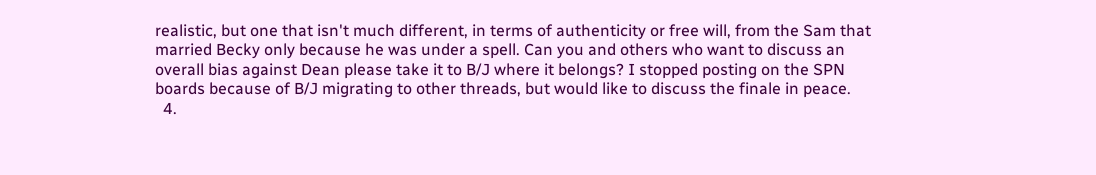realistic, but one that isn't much different, in terms of authenticity or free will, from the Sam that married Becky only because he was under a spell. Can you and others who want to discuss an overall bias against Dean please take it to B/J where it belongs? I stopped posting on the SPN boards because of B/J migrating to other threads, but would like to discuss the finale in peace.
  4.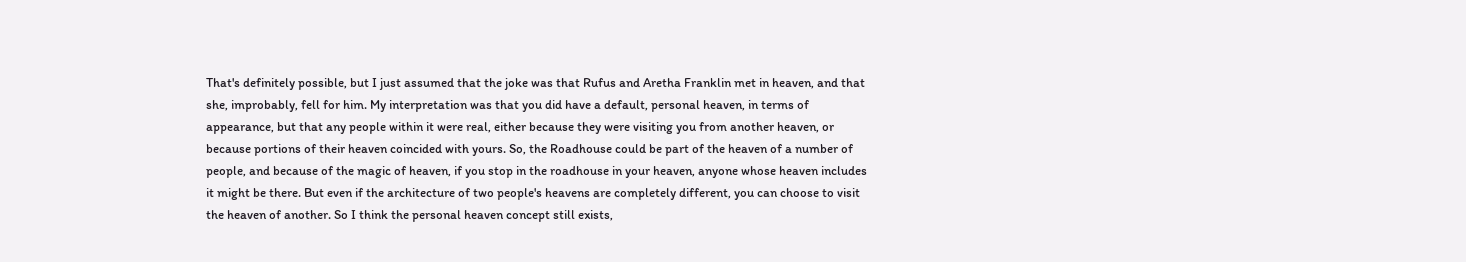That's definitely possible, but I just assumed that the joke was that Rufus and Aretha Franklin met in heaven, and that she, improbably, fell for him. My interpretation was that you did have a default, personal heaven, in terms of appearance, but that any people within it were real, either because they were visiting you from another heaven, or because portions of their heaven coincided with yours. So, the Roadhouse could be part of the heaven of a number of people, and because of the magic of heaven, if you stop in the roadhouse in your heaven, anyone whose heaven includes it might be there. But even if the architecture of two people's heavens are completely different, you can choose to visit the heaven of another. So I think the personal heaven concept still exists,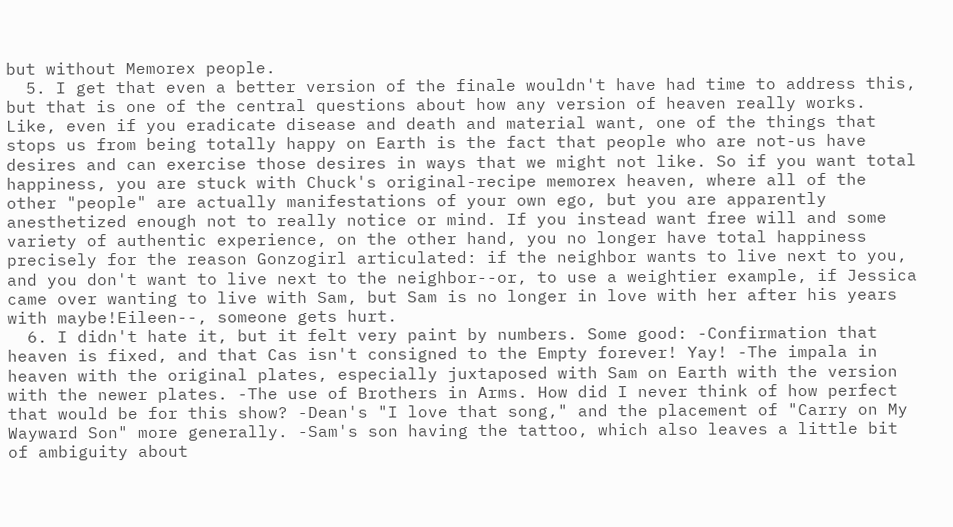but without Memorex people.
  5. I get that even a better version of the finale wouldn't have had time to address this, but that is one of the central questions about how any version of heaven really works. Like, even if you eradicate disease and death and material want, one of the things that stops us from being totally happy on Earth is the fact that people who are not-us have desires and can exercise those desires in ways that we might not like. So if you want total happiness, you are stuck with Chuck's original-recipe memorex heaven, where all of the other "people" are actually manifestations of your own ego, but you are apparently anesthetized enough not to really notice or mind. If you instead want free will and some variety of authentic experience, on the other hand, you no longer have total happiness precisely for the reason Gonzogirl articulated: if the neighbor wants to live next to you, and you don't want to live next to the neighbor--or, to use a weightier example, if Jessica came over wanting to live with Sam, but Sam is no longer in love with her after his years with maybe!Eileen--, someone gets hurt.
  6. I didn't hate it, but it felt very paint by numbers. Some good: -Confirmation that heaven is fixed, and that Cas isn't consigned to the Empty forever! Yay! -The impala in heaven with the original plates, especially juxtaposed with Sam on Earth with the version with the newer plates. -The use of Brothers in Arms. How did I never think of how perfect that would be for this show? -Dean's "I love that song," and the placement of "Carry on My Wayward Son" more generally. -Sam's son having the tattoo, which also leaves a little bit of ambiguity about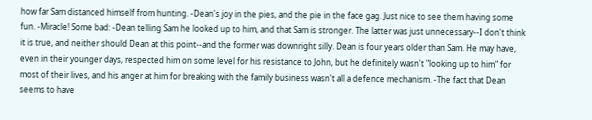how far Sam distanced himself from hunting. -Dean's joy in the pies, and the pie in the face gag. Just nice to see them having some fun. -Miracle! Some bad: -Dean telling Sam he looked up to him, and that Sam is stronger. The latter was just unnecessary--I don't think it is true, and neither should Dean at this point--and the former was downright silly. Dean is four years older than Sam. He may have, even in their younger days, respected him on some level for his resistance to John, but he definitely wasn't "looking up to him" for most of their lives, and his anger at him for breaking with the family business wasn't all a defence mechanism. -The fact that Dean seems to have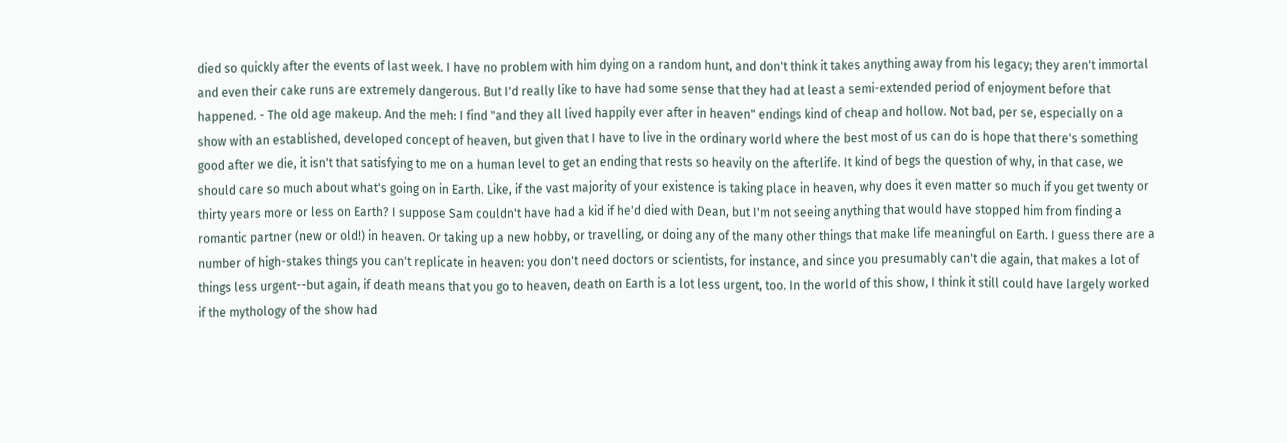died so quickly after the events of last week. I have no problem with him dying on a random hunt, and don't think it takes anything away from his legacy; they aren't immortal and even their cake runs are extremely dangerous. But I'd really like to have had some sense that they had at least a semi-extended period of enjoyment before that happened. - The old age makeup. And the meh: I find "and they all lived happily ever after in heaven" endings kind of cheap and hollow. Not bad, per se, especially on a show with an established, developed concept of heaven, but given that I have to live in the ordinary world where the best most of us can do is hope that there's something good after we die, it isn't that satisfying to me on a human level to get an ending that rests so heavily on the afterlife. It kind of begs the question of why, in that case, we should care so much about what's going on in Earth. Like, if the vast majority of your existence is taking place in heaven, why does it even matter so much if you get twenty or thirty years more or less on Earth? I suppose Sam couldn't have had a kid if he'd died with Dean, but I'm not seeing anything that would have stopped him from finding a romantic partner (new or old!) in heaven. Or taking up a new hobby, or travelling, or doing any of the many other things that make life meaningful on Earth. I guess there are a number of high-stakes things you can't replicate in heaven: you don't need doctors or scientists, for instance, and since you presumably can't die again, that makes a lot of things less urgent--but again, if death means that you go to heaven, death on Earth is a lot less urgent, too. In the world of this show, I think it still could have largely worked if the mythology of the show had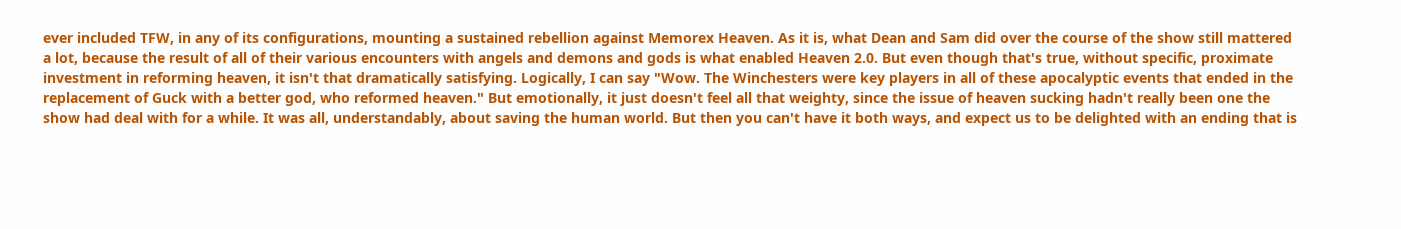ever included TFW, in any of its configurations, mounting a sustained rebellion against Memorex Heaven. As it is, what Dean and Sam did over the course of the show still mattered a lot, because the result of all of their various encounters with angels and demons and gods is what enabled Heaven 2.0. But even though that's true, without specific, proximate investment in reforming heaven, it isn't that dramatically satisfying. Logically, I can say "Wow. The Winchesters were key players in all of these apocalyptic events that ended in the replacement of Guck with a better god, who reformed heaven." But emotionally, it just doesn't feel all that weighty, since the issue of heaven sucking hadn't really been one the show had deal with for a while. It was all, understandably, about saving the human world. But then you can't have it both ways, and expect us to be delighted with an ending that is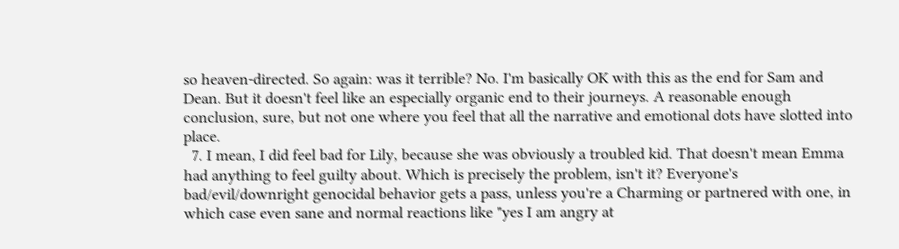so heaven-directed. So again: was it terrible? No. I'm basically OK with this as the end for Sam and Dean. But it doesn't feel like an especially organic end to their journeys. A reasonable enough conclusion, sure, but not one where you feel that all the narrative and emotional dots have slotted into place.
  7. I mean, I did feel bad for Lily, because she was obviously a troubled kid. That doesn't mean Emma had anything to feel guilty about. Which is precisely the problem, isn't it? Everyone's bad/evil/downright genocidal behavior gets a pass, unless you're a Charming or partnered with one, in which case even sane and normal reactions like "yes I am angry at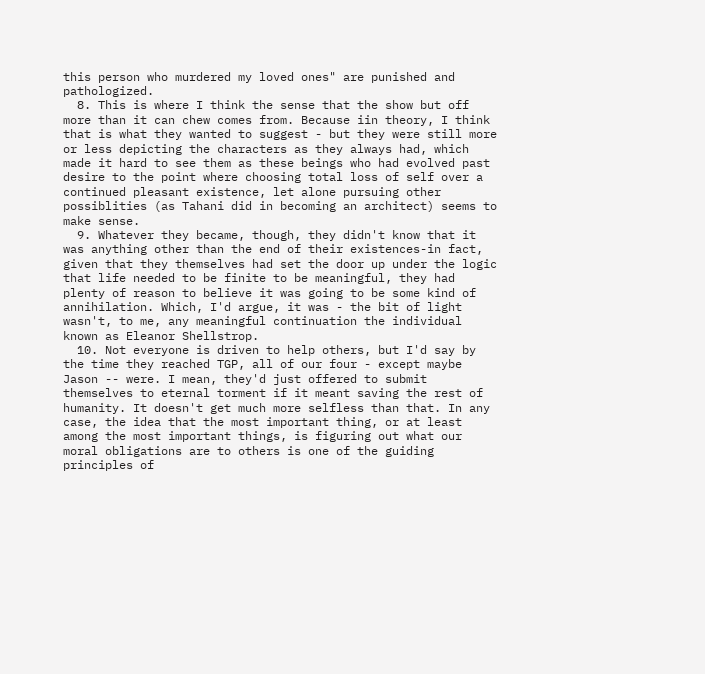this person who murdered my loved ones" are punished and pathologized.
  8. This is where I think the sense that the show but off more than it can chew comes from. Because iin theory, I think that is what they wanted to suggest - but they were still more or less depicting the characters as they always had, which made it hard to see them as these beings who had evolved past desire to the point where choosing total loss of self over a continued pleasant existence, let alone pursuing other possiblities (as Tahani did in becoming an architect) seems to make sense.
  9. Whatever they became, though, they didn't know that it was anything other than the end of their existences-in fact, given that they themselves had set the door up under the logic that life needed to be finite to be meaningful, they had plenty of reason to believe it was going to be some kind of annihilation. Which, I'd argue, it was - the bit of light wasn't, to me, any meaningful continuation the individual known as Eleanor Shellstrop.
  10. Not everyone is driven to help others, but I'd say by the time they reached TGP, all of our four - except maybe Jason -- were. I mean, they'd just offered to submit themselves to eternal torment if it meant saving the rest of humanity. It doesn't get much more selfless than that. In any case, the idea that the most important thing, or at least among the most important things, is figuring out what our moral obligations are to others is one of the guiding principles of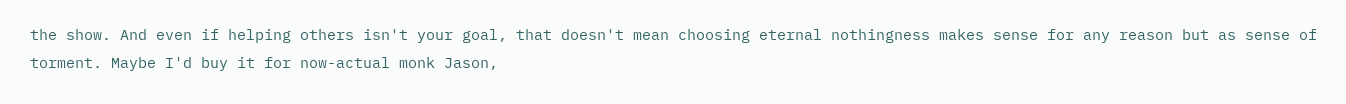the show. And even if helping others isn't your goal, that doesn't mean choosing eternal nothingness makes sense for any reason but as sense of torment. Maybe I'd buy it for now-actual monk Jason,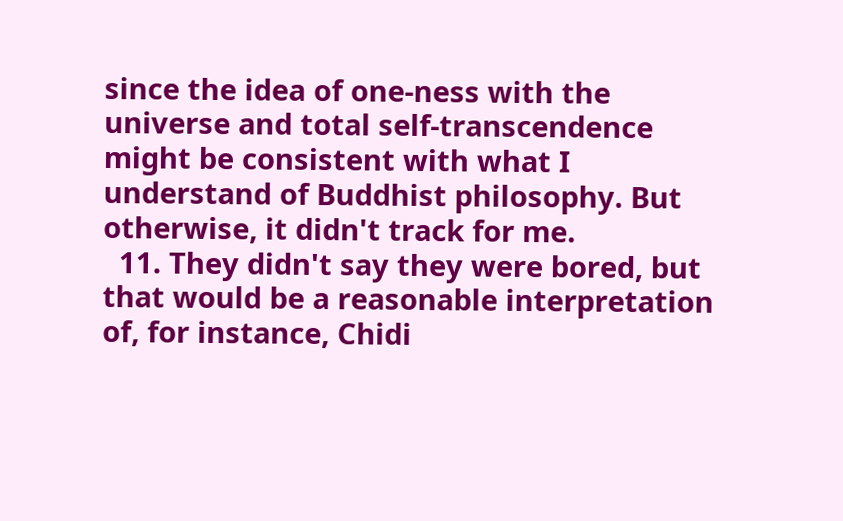since the idea of one-ness with the universe and total self-transcendence might be consistent with what I understand of Buddhist philosophy. But otherwise, it didn't track for me.
  11. They didn't say they were bored, but that would be a reasonable interpretation of, for instance, Chidi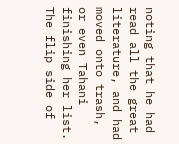noting that he had read all the great literature, and had moved onto trash, or even Tahani finishing her list. The flip side of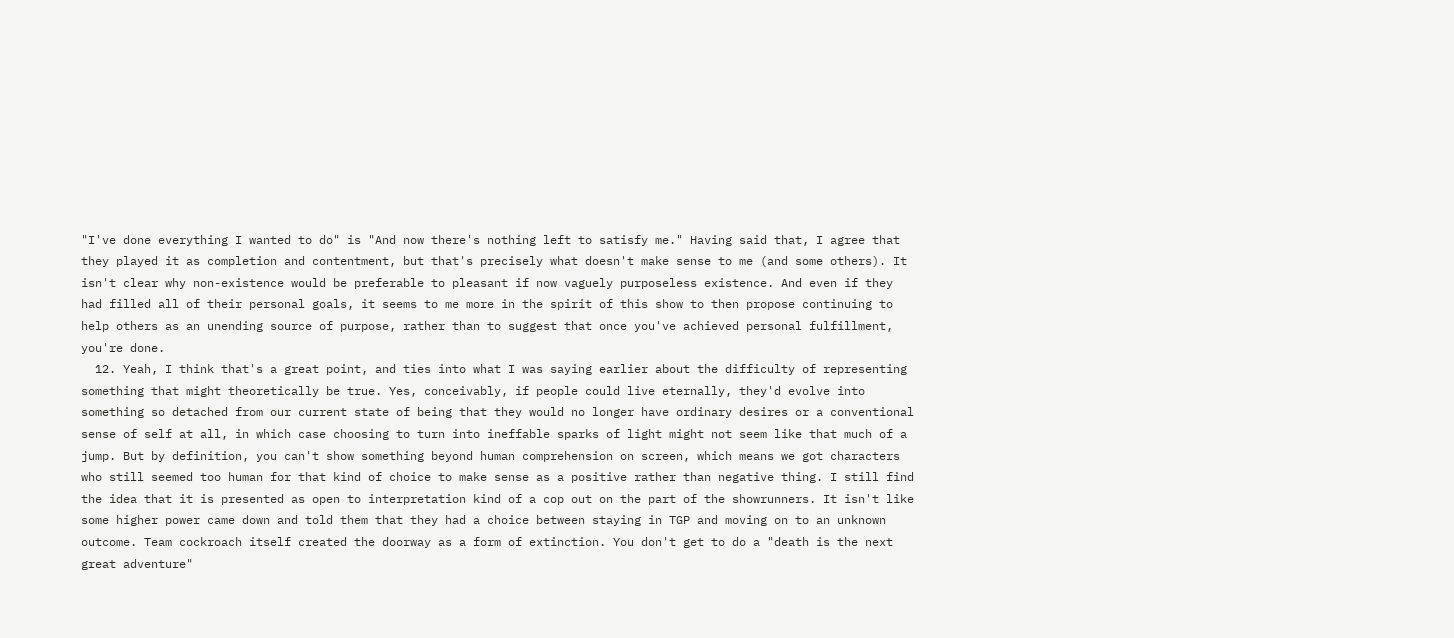"I've done everything I wanted to do" is "And now there's nothing left to satisfy me." Having said that, I agree that they played it as completion and contentment, but that's precisely what doesn't make sense to me (and some others). It isn't clear why non-existence would be preferable to pleasant if now vaguely purposeless existence. And even if they had filled all of their personal goals, it seems to me more in the spirit of this show to then propose continuing to help others as an unending source of purpose, rather than to suggest that once you've achieved personal fulfillment, you're done.
  12. Yeah, I think that's a great point, and ties into what I was saying earlier about the difficulty of representing something that might theoretically be true. Yes, conceivably, if people could live eternally, they'd evolve into something so detached from our current state of being that they would no longer have ordinary desires or a conventional sense of self at all, in which case choosing to turn into ineffable sparks of light might not seem like that much of a jump. But by definition, you can't show something beyond human comprehension on screen, which means we got characters who still seemed too human for that kind of choice to make sense as a positive rather than negative thing. I still find the idea that it is presented as open to interpretation kind of a cop out on the part of the showrunners. It isn't like some higher power came down and told them that they had a choice between staying in TGP and moving on to an unknown outcome. Team cockroach itself created the doorway as a form of extinction. You don't get to do a "death is the next great adventure"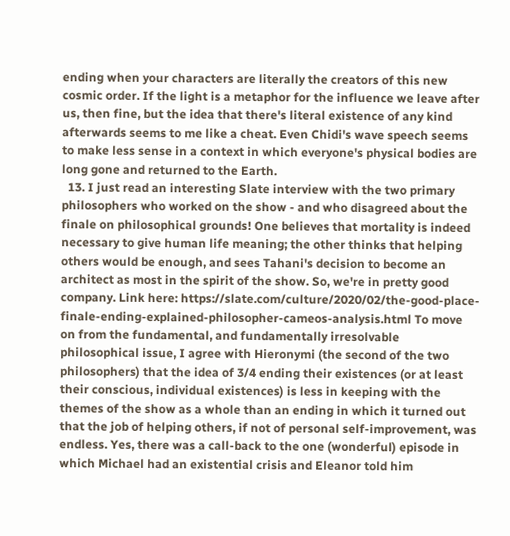ending when your characters are literally the creators of this new cosmic order. If the light is a metaphor for the influence we leave after us, then fine, but the idea that there's literal existence of any kind afterwards seems to me like a cheat. Even Chidi's wave speech seems to make less sense in a context in which everyone's physical bodies are long gone and returned to the Earth.
  13. I just read an interesting Slate interview with the two primary philosophers who worked on the show - and who disagreed about the finale on philosophical grounds! One believes that mortality is indeed necessary to give human life meaning; the other thinks that helping others would be enough, and sees Tahani's decision to become an architect as most in the spirit of the show. So, we're in pretty good company. Link here: https://slate.com/culture/2020/02/the-good-place-finale-ending-explained-philosopher-cameos-analysis.html To move on from the fundamental, and fundamentally irresolvable philosophical issue, I agree with Hieronymi (the second of the two philosophers) that the idea of 3/4 ending their existences (or at least their conscious, individual existences) is less in keeping with the themes of the show as a whole than an ending in which it turned out that the job of helping others, if not of personal self-improvement, was endless. Yes, there was a call-back to the one (wonderful) episode in which Michael had an existential crisis and Eleanor told him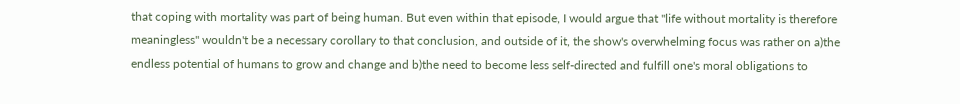that coping with mortality was part of being human. But even within that episode, I would argue that "life without mortality is therefore meaningless" wouldn't be a necessary corollary to that conclusion, and outside of it, the show's overwhelming focus was rather on a)the endless potential of humans to grow and change and b)the need to become less self-directed and fulfill one's moral obligations to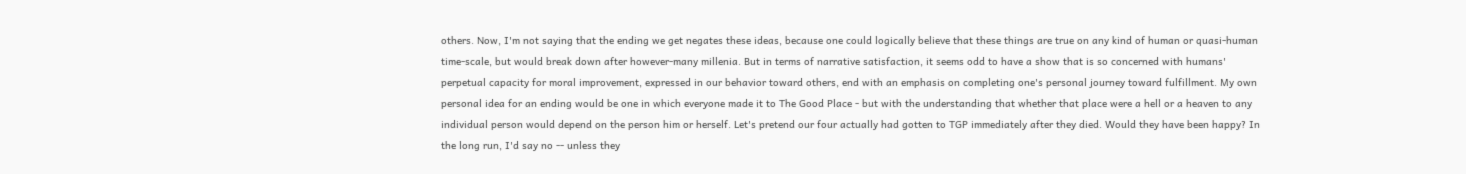others. Now, I'm not saying that the ending we get negates these ideas, because one could logically believe that these things are true on any kind of human or quasi-human time-scale, but would break down after however-many millenia. But in terms of narrative satisfaction, it seems odd to have a show that is so concerned with humans' perpetual capacity for moral improvement, expressed in our behavior toward others, end with an emphasis on completing one's personal journey toward fulfillment. My own personal idea for an ending would be one in which everyone made it to The Good Place - but with the understanding that whether that place were a hell or a heaven to any individual person would depend on the person him or herself. Let's pretend our four actually had gotten to TGP immediately after they died. Would they have been happy? In the long run, I'd say no -- unless they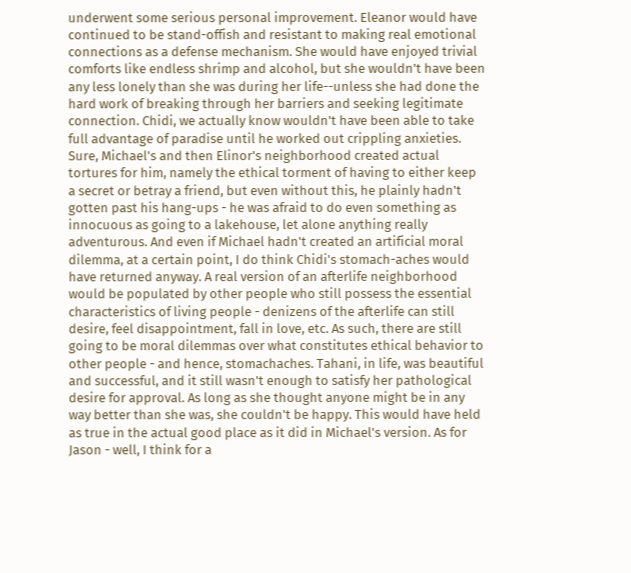underwent some serious personal improvement. Eleanor would have continued to be stand-offish and resistant to making real emotional connections as a defense mechanism. She would have enjoyed trivial comforts like endless shrimp and alcohol, but she wouldn't have been any less lonely than she was during her life--unless she had done the hard work of breaking through her barriers and seeking legitimate connection. Chidi, we actually know wouldn't have been able to take full advantage of paradise until he worked out crippling anxieties. Sure, Michael's and then Elinor's neighborhood created actual tortures for him, namely the ethical torment of having to either keep a secret or betray a friend, but even without this, he plainly hadn't gotten past his hang-ups - he was afraid to do even something as innocuous as going to a lakehouse, let alone anything really adventurous. And even if Michael hadn't created an artificial moral dilemma, at a certain point, I do think Chidi's stomach-aches would have returned anyway. A real version of an afterlife neighborhood would be populated by other people who still possess the essential characteristics of living people - denizens of the afterlife can still desire, feel disappointment, fall in love, etc. As such, there are still going to be moral dilemmas over what constitutes ethical behavior to other people - and hence, stomachaches. Tahani, in life, was beautiful and successful, and it still wasn't enough to satisfy her pathological desire for approval. As long as she thought anyone might be in any way better than she was, she couldn't be happy. This would have held as true in the actual good place as it did in Michael's version. As for Jason - well, I think for a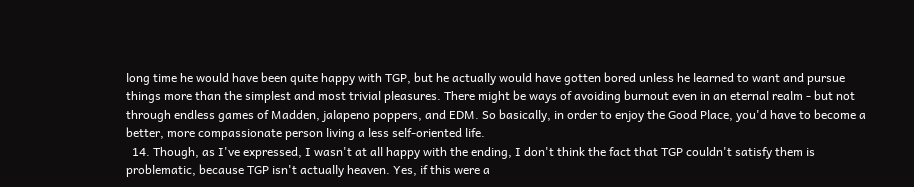long time he would have been quite happy with TGP, but he actually would have gotten bored unless he learned to want and pursue things more than the simplest and most trivial pleasures. There might be ways of avoiding burnout even in an eternal realm - but not through endless games of Madden, jalapeno poppers, and EDM. So basically, in order to enjoy the Good Place, you'd have to become a better, more compassionate person living a less self-oriented life.
  14. Though, as I've expressed, I wasn't at all happy with the ending, I don't think the fact that TGP couldn't satisfy them is problematic, because TGP isn't actually heaven. Yes, if this were a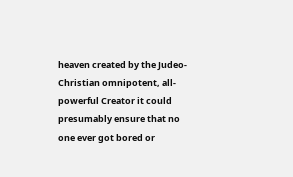heaven created by the Judeo-Christian omnipotent, all-powerful Creator it could presumably ensure that no one ever got bored or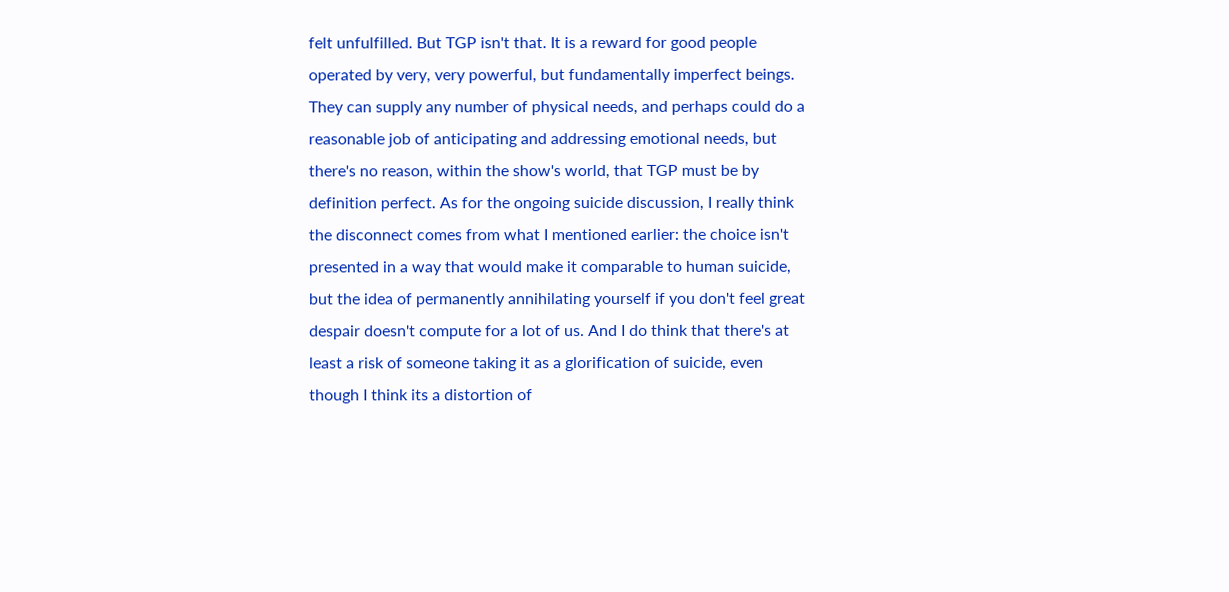felt unfulfilled. But TGP isn't that. It is a reward for good people operated by very, very powerful, but fundamentally imperfect beings. They can supply any number of physical needs, and perhaps could do a reasonable job of anticipating and addressing emotional needs, but there's no reason, within the show's world, that TGP must be by definition perfect. As for the ongoing suicide discussion, I really think the disconnect comes from what I mentioned earlier: the choice isn't presented in a way that would make it comparable to human suicide, but the idea of permanently annihilating yourself if you don't feel great despair doesn't compute for a lot of us. And I do think that there's at least a risk of someone taking it as a glorification of suicide, even though I think its a distortion of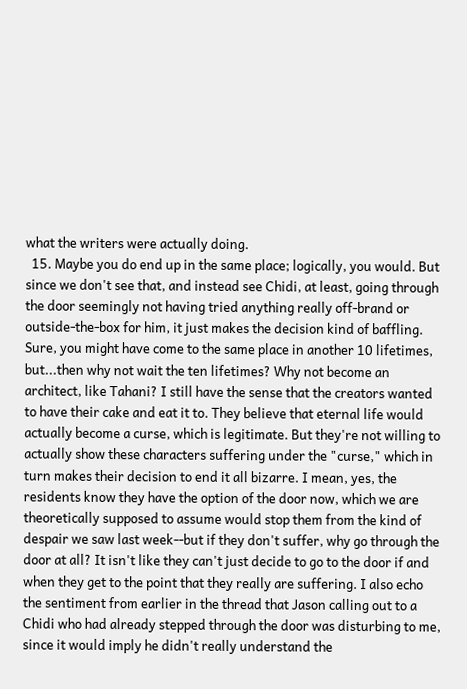what the writers were actually doing.
  15. Maybe you do end up in the same place; logically, you would. But since we don't see that, and instead see Chidi, at least, going through the door seemingly not having tried anything really off-brand or outside-the-box for him, it just makes the decision kind of baffling. Sure, you might have come to the same place in another 10 lifetimes, but...then why not wait the ten lifetimes? Why not become an architect, like Tahani? I still have the sense that the creators wanted to have their cake and eat it to. They believe that eternal life would actually become a curse, which is legitimate. But they're not willing to actually show these characters suffering under the "curse," which in turn makes their decision to end it all bizarre. I mean, yes, the residents know they have the option of the door now, which we are theoretically supposed to assume would stop them from the kind of despair we saw last week--but if they don't suffer, why go through the door at all? It isn't like they can't just decide to go to the door if and when they get to the point that they really are suffering. I also echo the sentiment from earlier in the thread that Jason calling out to a Chidi who had already stepped through the door was disturbing to me, since it would imply he didn't really understand the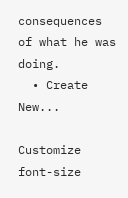consequences of what he was doing.
  • Create New...

Customize font-size